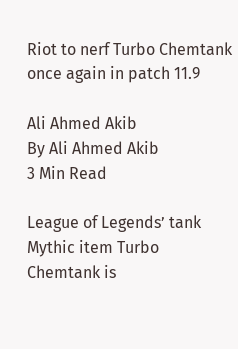Riot to nerf Turbo Chemtank once again in patch 11.9

Ali Ahmed Akib
By Ali Ahmed Akib
3 Min Read

League of Legends’ tank Mythic item Turbo Chemtank is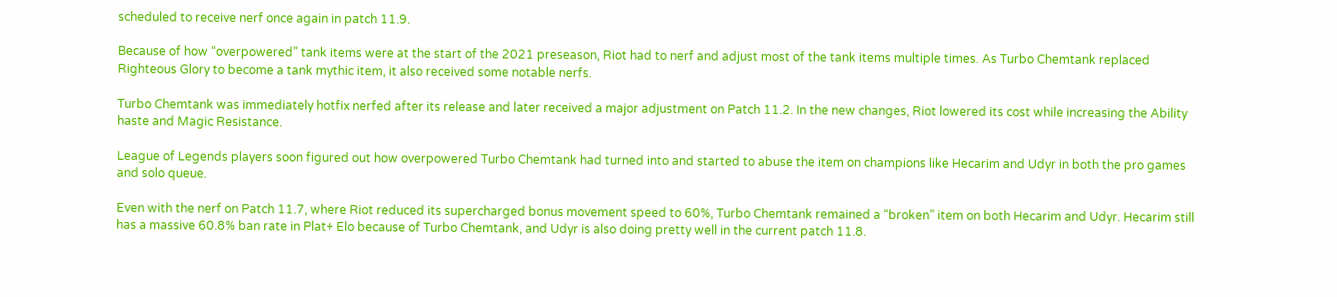scheduled to receive nerf once again in patch 11.9.

Because of how “overpowered” tank items were at the start of the 2021 preseason, Riot had to nerf and adjust most of the tank items multiple times. As Turbo Chemtank replaced Righteous Glory to become a tank mythic item, it also received some notable nerfs.

Turbo Chemtank was immediately hotfix nerfed after its release and later received a major adjustment on Patch 11.2. In the new changes, Riot lowered its cost while increasing the Ability haste and Magic Resistance.

League of Legends players soon figured out how overpowered Turbo Chemtank had turned into and started to abuse the item on champions like Hecarim and Udyr in both the pro games and solo queue.

Even with the nerf on Patch 11.7, where Riot reduced its supercharged bonus movement speed to 60%, Turbo Chemtank remained a “broken” item on both Hecarim and Udyr. Hecarim still has a massive 60.8% ban rate in Plat+ Elo because of Turbo Chemtank, and Udyr is also doing pretty well in the current patch 11.8.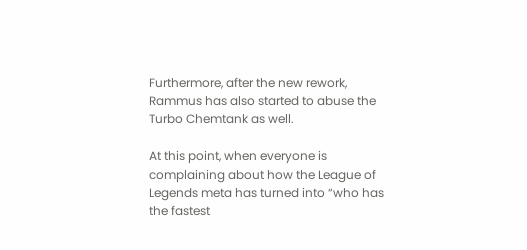Furthermore, after the new rework, Rammus has also started to abuse the Turbo Chemtank as well.

At this point, when everyone is complaining about how the League of Legends meta has turned into “who has the fastest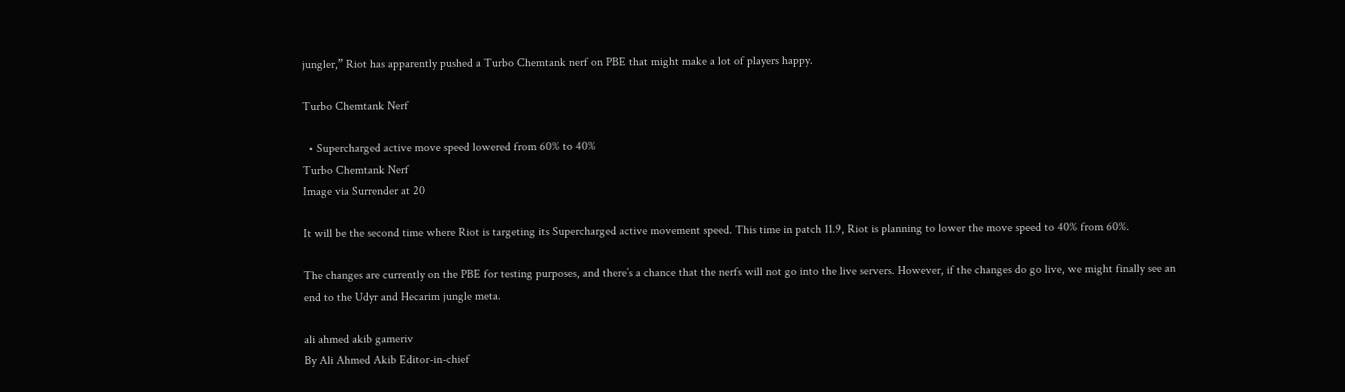jungler,” Riot has apparently pushed a Turbo Chemtank nerf on PBE that might make a lot of players happy.

Turbo Chemtank Nerf

  • Supercharged active move speed lowered from 60% to 40%
Turbo Chemtank Nerf
Image via Surrender at 20

It will be the second time where Riot is targeting its Supercharged active movement speed. This time in patch 11.9, Riot is planning to lower the move speed to 40% from 60%.

The changes are currently on the PBE for testing purposes, and there’s a chance that the nerfs will not go into the live servers. However, if the changes do go live, we might finally see an end to the Udyr and Hecarim jungle meta.

ali ahmed akib gameriv
By Ali Ahmed Akib Editor-in-chief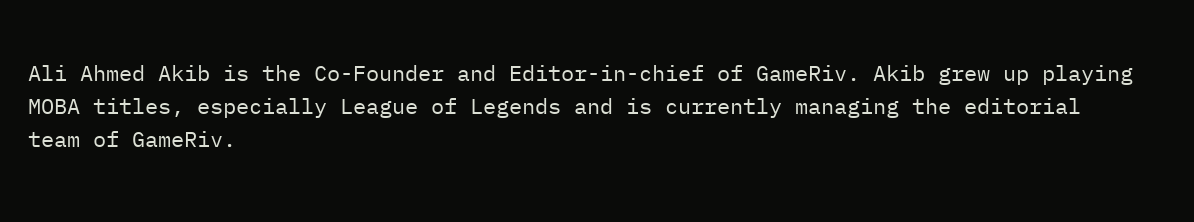Ali Ahmed Akib is the Co-Founder and Editor-in-chief of GameRiv. Akib grew up playing MOBA titles, especially League of Legends and is currently managing the editorial team of GameRiv.